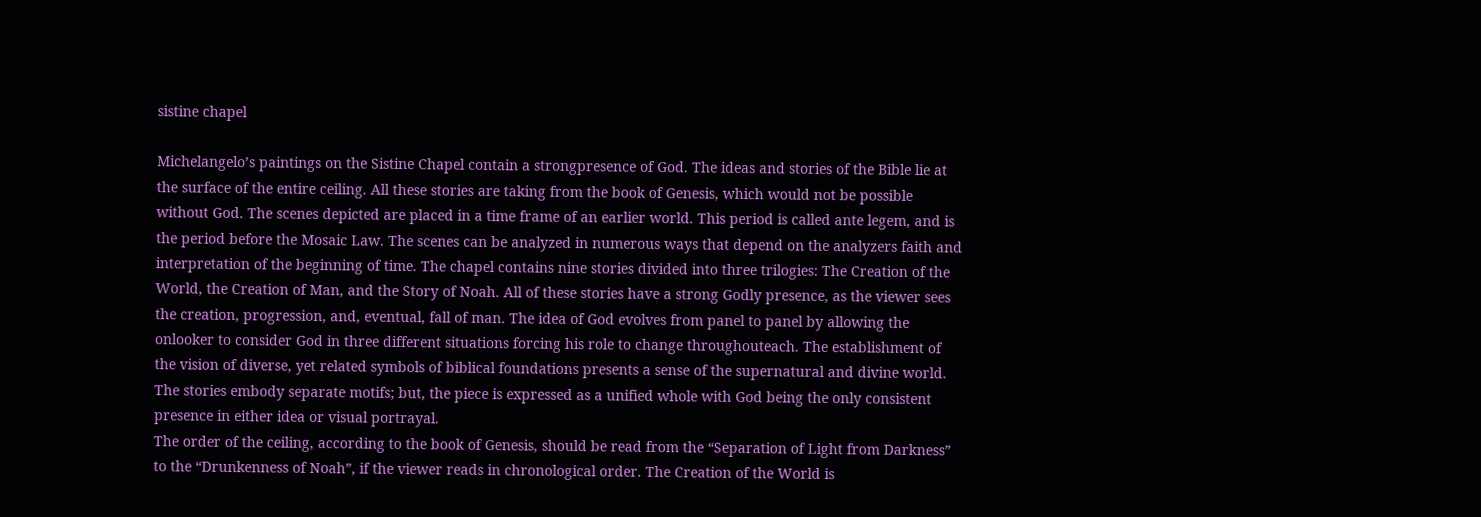sistine chapel

Michelangelo’s paintings on the Sistine Chapel contain a strongpresence of God. The ideas and stories of the Bible lie at the surface of the entire ceiling. All these stories are taking from the book of Genesis, which would not be possible without God. The scenes depicted are placed in a time frame of an earlier world. This period is called ante legem, and is the period before the Mosaic Law. The scenes can be analyzed in numerous ways that depend on the analyzers faith and interpretation of the beginning of time. The chapel contains nine stories divided into three trilogies: The Creation of the World, the Creation of Man, and the Story of Noah. All of these stories have a strong Godly presence, as the viewer sees the creation, progression, and, eventual, fall of man. The idea of God evolves from panel to panel by allowing the onlooker to consider God in three different situations forcing his role to change throughouteach. The establishment of the vision of diverse, yet related symbols of biblical foundations presents a sense of the supernatural and divine world. The stories embody separate motifs; but, the piece is expressed as a unified whole with God being the only consistent presence in either idea or visual portrayal.
The order of the ceiling, according to the book of Genesis, should be read from the “Separation of Light from Darkness” to the “Drunkenness of Noah”, if the viewer reads in chronological order. The Creation of the World is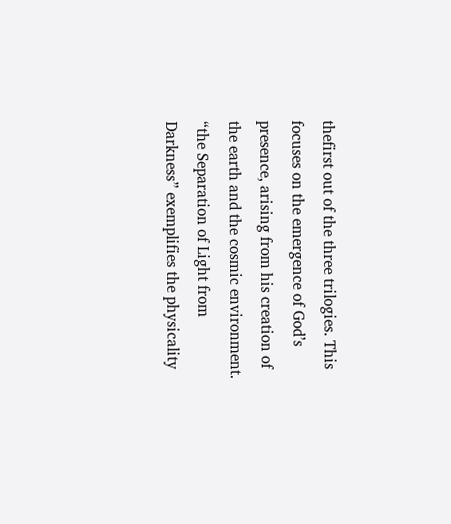thefirst out of the three trilogies. This focuses on the emergence of God’s presence, arising from his creation of the earth and the cosmic environment. “the Separation of Light from Darkness” exemplifies the physicality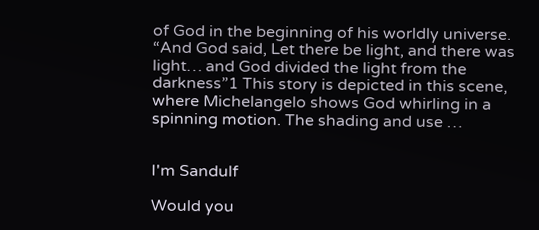of God in the beginning of his worldly universe. “And God said, Let there be light, and there was light… and God divided the light from the darkness”1 This story is depicted in this scene, where Michelangelo shows God whirling in a spinning motion. The shading and use …


I'm Sandulf

Would you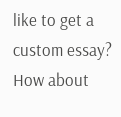like to get a custom essay? How about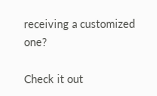receiving a customized one?

Check it out